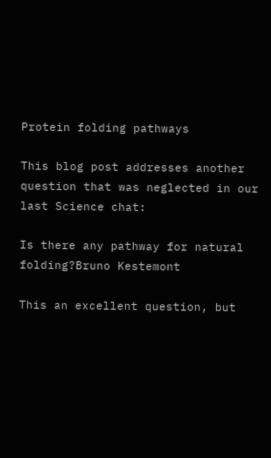Protein folding pathways

This blog post addresses another question that was neglected in our last Science chat:

Is there any pathway for natural folding?Bruno Kestemont

This an excellent question, but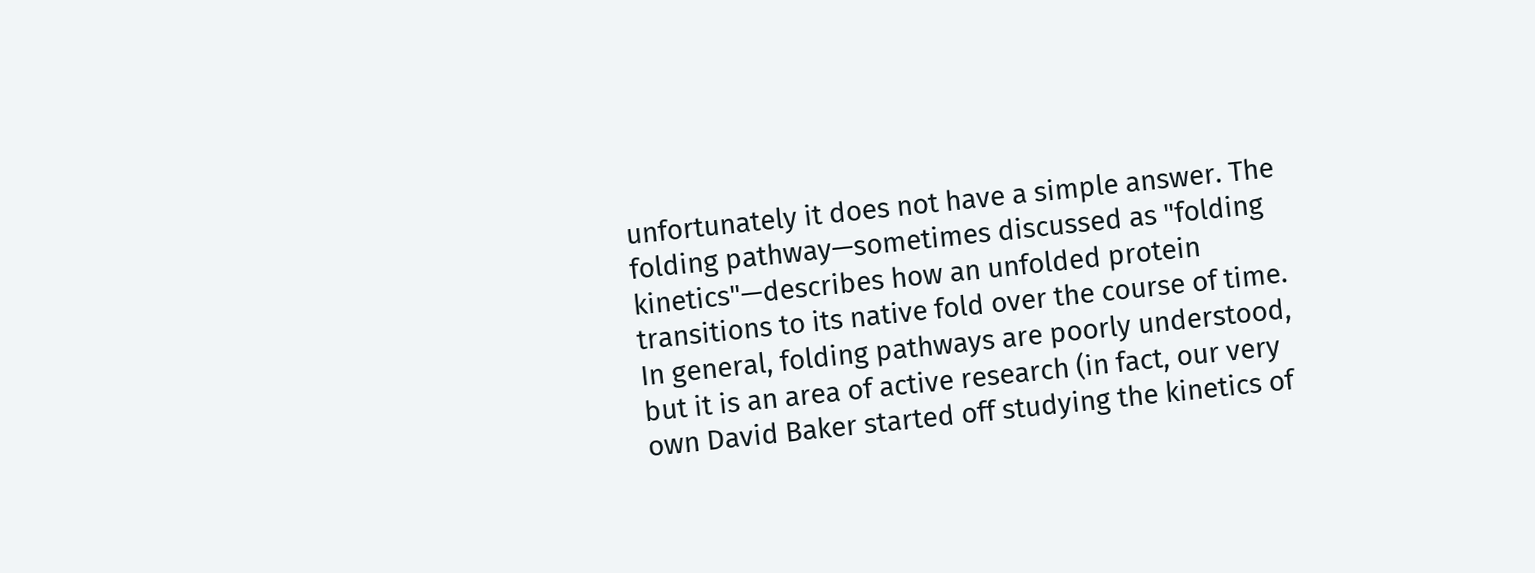unfortunately it does not have a simple answer. The folding pathway—sometimes discussed as "folding kinetics"—describes how an unfolded protein transitions to its native fold over the course of time. In general, folding pathways are poorly understood, but it is an area of active research (in fact, our very own David Baker started off studying the kinetics of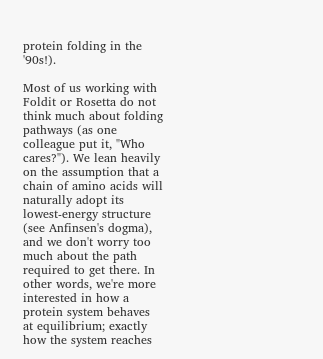protein folding in the '90s!).

Most of us working with Foldit or Rosetta do not think much about folding pathways (as one colleague put it, "Who cares?"). We lean heavily on the assumption that a chain of amino acids will naturally adopt its lowest-energy structure (see Anfinsen's dogma), and we don't worry too much about the path required to get there. In other words, we're more interested in how a protein system behaves at equilibrium; exactly how the system reaches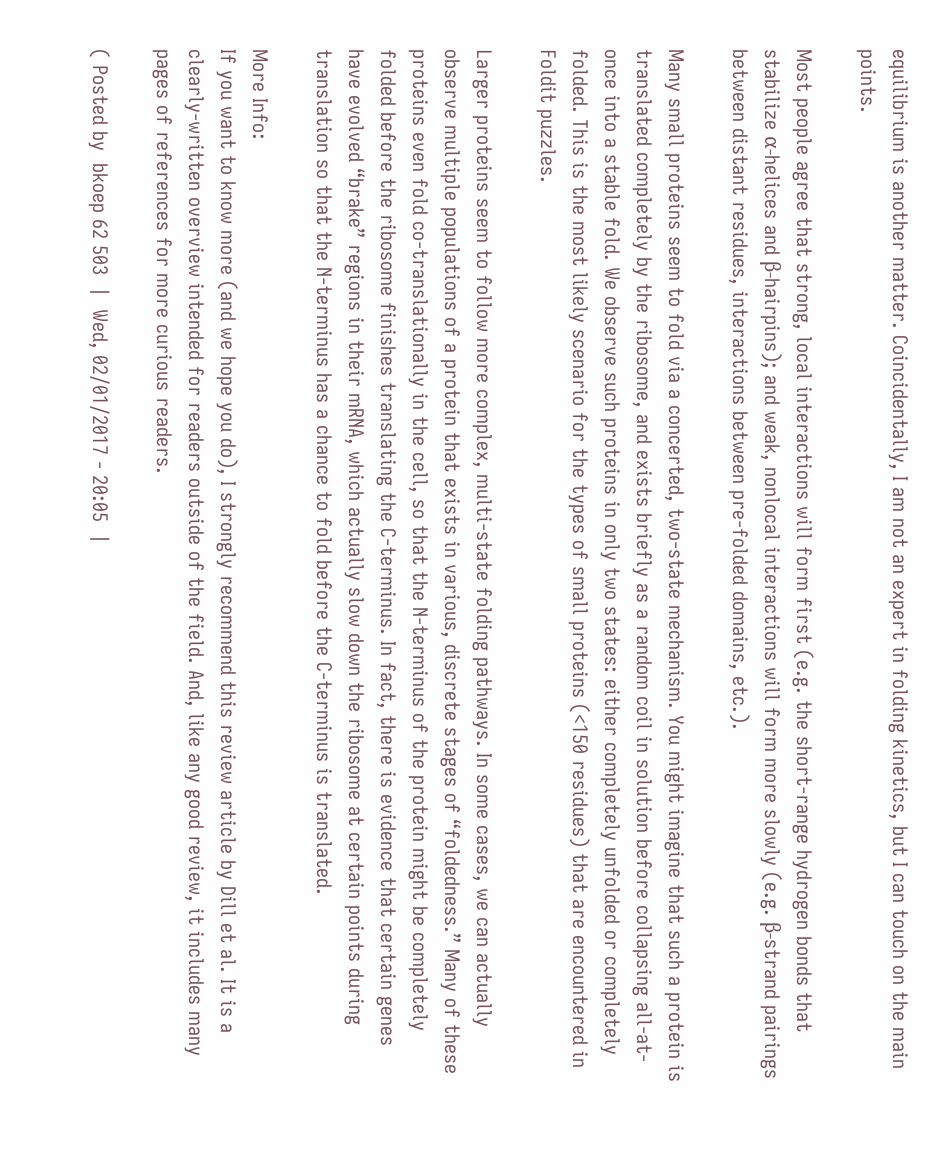equilibrium is another matter. Coincidentally, I am not an expert in folding kinetics, but I can touch on the main points.

Most people agree that strong, local interactions will form first (e.g. the short-range hydrogen bonds that stabilize α-helices and β-hairpins); and weak, nonlocal interactions will form more slowly (e.g. β-strand pairings between distant residues, interactions between pre-folded domains, etc.).

Many small proteins seem to fold via a concerted, two-state mechanism. You might imagine that such a protein is translated completely by the ribosome, and exists briefly as a random coil in solution before collapsing all-at-once into a stable fold. We observe such proteins in only two states: either completely unfolded or completely folded. This is the most likely scenario for the types of small proteins (<150 residues) that are encountered in Foldit puzzles.

Larger proteins seem to follow more complex, multi-state folding pathways. In some cases, we can actually observe multiple populations of a protein that exists in various, discrete stages of “foldedness.” Many of these proteins even fold co-translationally in the cell, so that the N-terminus of the protein might be completely folded before the ribosome finishes translating the C-terminus. In fact, there is evidence that certain genes have evolved “brake” regions in their mRNA, which actually slow down the ribosome at certain points during translation so that the N-terminus has a chance to fold before the C-terminus is translated.

More Info:
If you want to know more (and we hope you do), I strongly recommend this review article by Dill et al. It is a clearly-written overview intended for readers outside of the field. And, like any good review, it includes many pages of references for more curious readers.

( Posted by  bkoep 62 503  |  Wed, 02/01/2017 - 20:05  |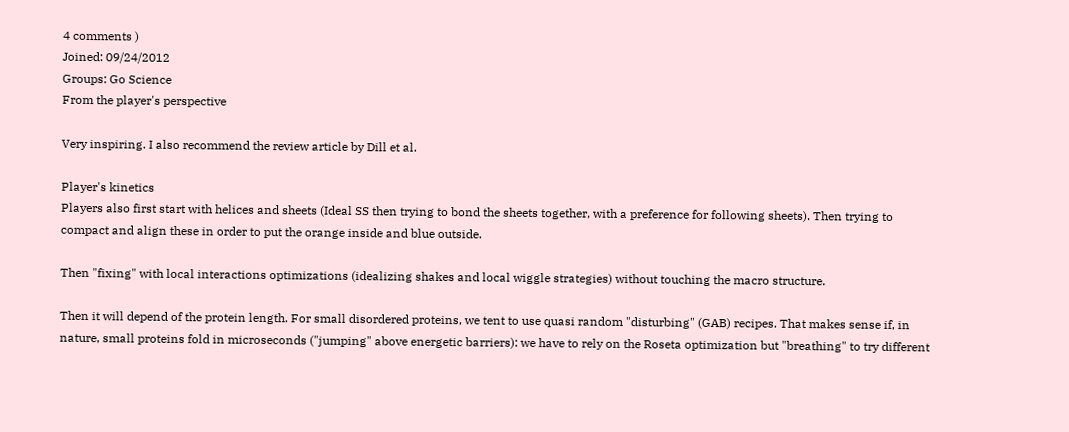4 comments )
Joined: 09/24/2012
Groups: Go Science
From the player's perspective

Very inspiring. I also recommend the review article by Dill et al.

Player's kinetics
Players also first start with helices and sheets (Ideal SS then trying to bond the sheets together, with a preference for following sheets). Then trying to compact and align these in order to put the orange inside and blue outside.

Then "fixing" with local interactions optimizations (idealizing shakes and local wiggle strategies) without touching the macro structure.

Then it will depend of the protein length. For small disordered proteins, we tent to use quasi random "disturbing" (GAB) recipes. That makes sense if, in nature, small proteins fold in microseconds ("jumping" above energetic barriers): we have to rely on the Roseta optimization but "breathing" to try different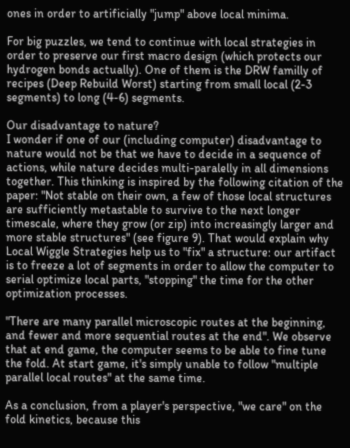ones in order to artificially "jump" above local minima.

For big puzzles, we tend to continue with local strategies in order to preserve our first macro design (which protects our hydrogen bonds actually). One of them is the DRW familly of recipes (Deep Rebuild Worst) starting from small local (2-3 segments) to long (4-6) segments.

Our disadvantage to nature?
I wonder if one of our (including computer) disadvantage to nature would not be that we have to decide in a sequence of actions, while nature decides multi-paralelly in all dimensions together. This thinking is inspired by the following citation of the paper: "Not stable on their own, a few of those local structures are sufficiently metastable to survive to the next longer timescale, where they grow (or zip) into increasingly larger and more stable structures" (see figure 9). That would explain why Local Wiggle Strategies help us to "fix" a structure: our artifact is to freeze a lot of segments in order to allow the computer to serial optimize local parts, "stopping" the time for the other optimization processes.

"There are many parallel microscopic routes at the beginning, and fewer and more sequential routes at the end". We observe that at end game, the computer seems to be able to fine tune the fold. At start game, it's simply unable to follow "multiple parallel local routes" at the same time.

As a conclusion, from a player's perspective, "we care" on the fold kinetics, because this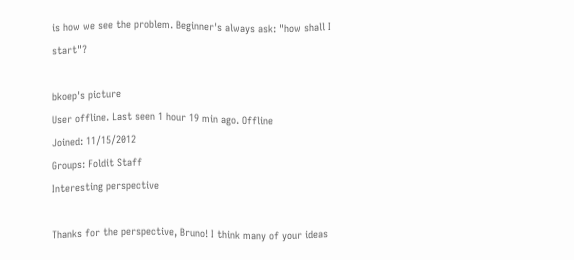is how we see the problem. Beginner's always ask: "how shall I start"?

bkoep's picture
User offline. Last seen 1 hour 19 min ago. Offline
Joined: 11/15/2012
Groups: Foldit Staff
Interesting perspective

Thanks for the perspective, Bruno! I think many of your ideas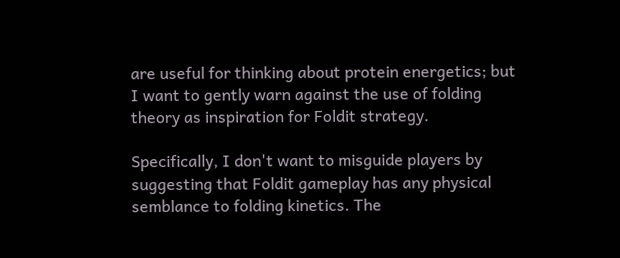are useful for thinking about protein energetics; but I want to gently warn against the use of folding theory as inspiration for Foldit strategy.

Specifically, I don't want to misguide players by suggesting that Foldit gameplay has any physical semblance to folding kinetics. The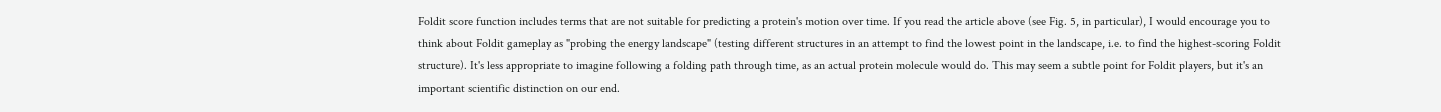Foldit score function includes terms that are not suitable for predicting a protein's motion over time. If you read the article above (see Fig. 5, in particular), I would encourage you to think about Foldit gameplay as "probing the energy landscape" (testing different structures in an attempt to find the lowest point in the landscape, i.e. to find the highest-scoring Foldit structure). It's less appropriate to imagine following a folding path through time, as an actual protein molecule would do. This may seem a subtle point for Foldit players, but it's an important scientific distinction on our end.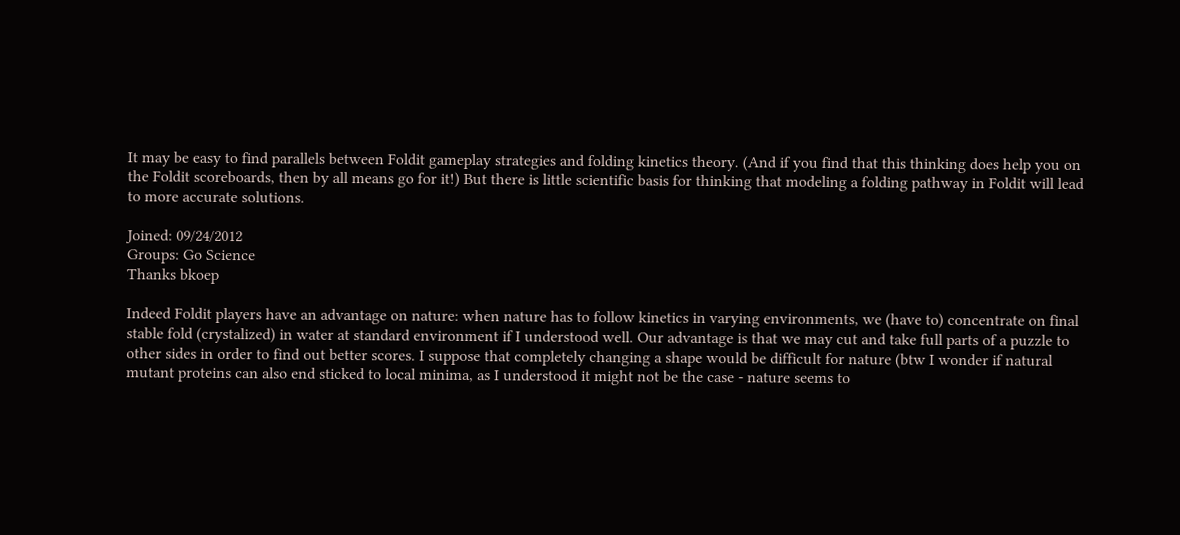It may be easy to find parallels between Foldit gameplay strategies and folding kinetics theory. (And if you find that this thinking does help you on the Foldit scoreboards, then by all means go for it!) But there is little scientific basis for thinking that modeling a folding pathway in Foldit will lead to more accurate solutions.

Joined: 09/24/2012
Groups: Go Science
Thanks bkoep

Indeed Foldit players have an advantage on nature: when nature has to follow kinetics in varying environments, we (have to) concentrate on final stable fold (crystalized) in water at standard environment if I understood well. Our advantage is that we may cut and take full parts of a puzzle to other sides in order to find out better scores. I suppose that completely changing a shape would be difficult for nature (btw I wonder if natural mutant proteins can also end sticked to local minima, as I understood it might not be the case - nature seems to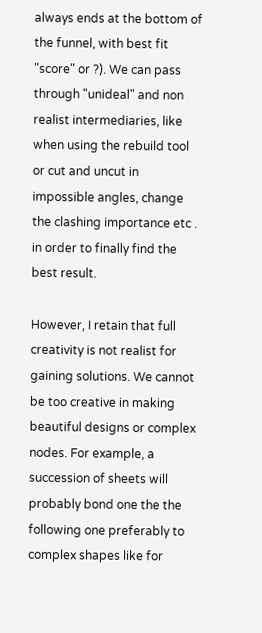always ends at the bottom of the funnel, with best fit "score" or ?). We can pass through "unideal" and non realist intermediaries, like when using the rebuild tool or cut and uncut in impossible angles, change the clashing importance etc . in order to finally find the best result.

However, I retain that full creativity is not realist for gaining solutions. We cannot be too creative in making beautiful designs or complex nodes. For example, a succession of sheets will probably bond one the the following one preferably to complex shapes like for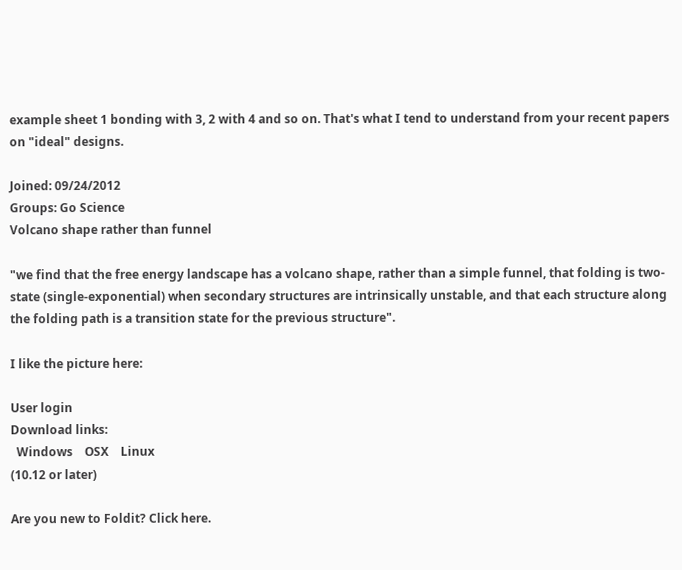example sheet 1 bonding with 3, 2 with 4 and so on. That's what I tend to understand from your recent papers on "ideal" designs.

Joined: 09/24/2012
Groups: Go Science
Volcano shape rather than funnel

"we find that the free energy landscape has a volcano shape, rather than a simple funnel, that folding is two-state (single-exponential) when secondary structures are intrinsically unstable, and that each structure along the folding path is a transition state for the previous structure".

I like the picture here:

User login
Download links:
  Windows    OSX    Linux
(10.12 or later)

Are you new to Foldit? Click here.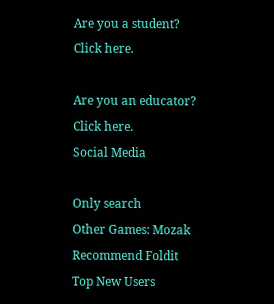Are you a student? Click here.

Are you an educator? Click here.
Social Media

Only search
Other Games: Mozak
Recommend Foldit
Top New Users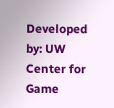Developed by: UW Center for Game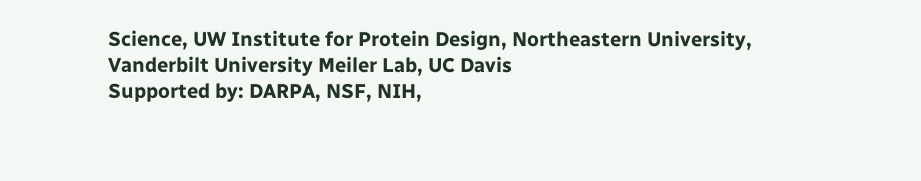Science, UW Institute for Protein Design, Northeastern University, Vanderbilt University Meiler Lab, UC Davis
Supported by: DARPA, NSF, NIH,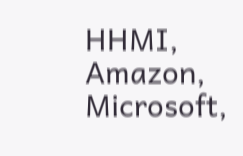HHMI, Amazon, Microsoft,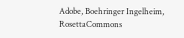Adobe, Boehringer Ingelheim, RosettaCommons